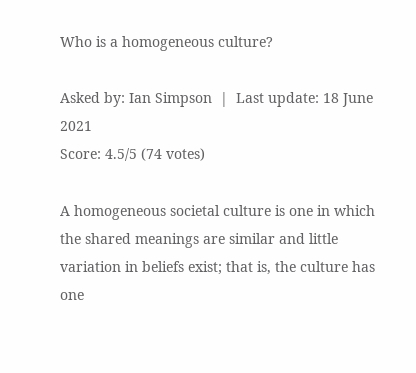Who is a homogeneous culture?

Asked by: Ian Simpson  |  Last update: 18 June 2021
Score: 4.5/5 (74 votes)

A homogeneous societal culture is one in which the shared meanings are similar and little variation in beliefs exist; that is, the culture has one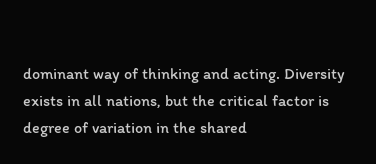dominant way of thinking and acting. Diversity exists in all nations, but the critical factor is degree of variation in the shared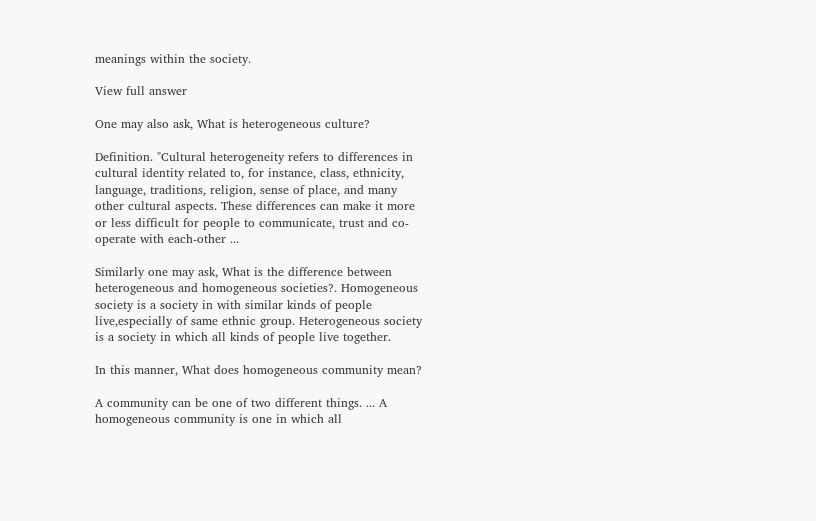meanings within the society.

View full answer

One may also ask, What is heterogeneous culture?

Definition. "Cultural heterogeneity refers to differences in cultural identity related to, for instance, class, ethnicity, language, traditions, religion, sense of place, and many other cultural aspects. These differences can make it more or less difficult for people to communicate, trust and co-operate with each-other ...

Similarly one may ask, What is the difference between heterogeneous and homogeneous societies?. Homogeneous society is a society in with similar kinds of people live,especially of same ethnic group. Heterogeneous society is a society in which all kinds of people live together.

In this manner, What does homogeneous community mean?

A community can be one of two different things. ... A homogeneous community is one in which all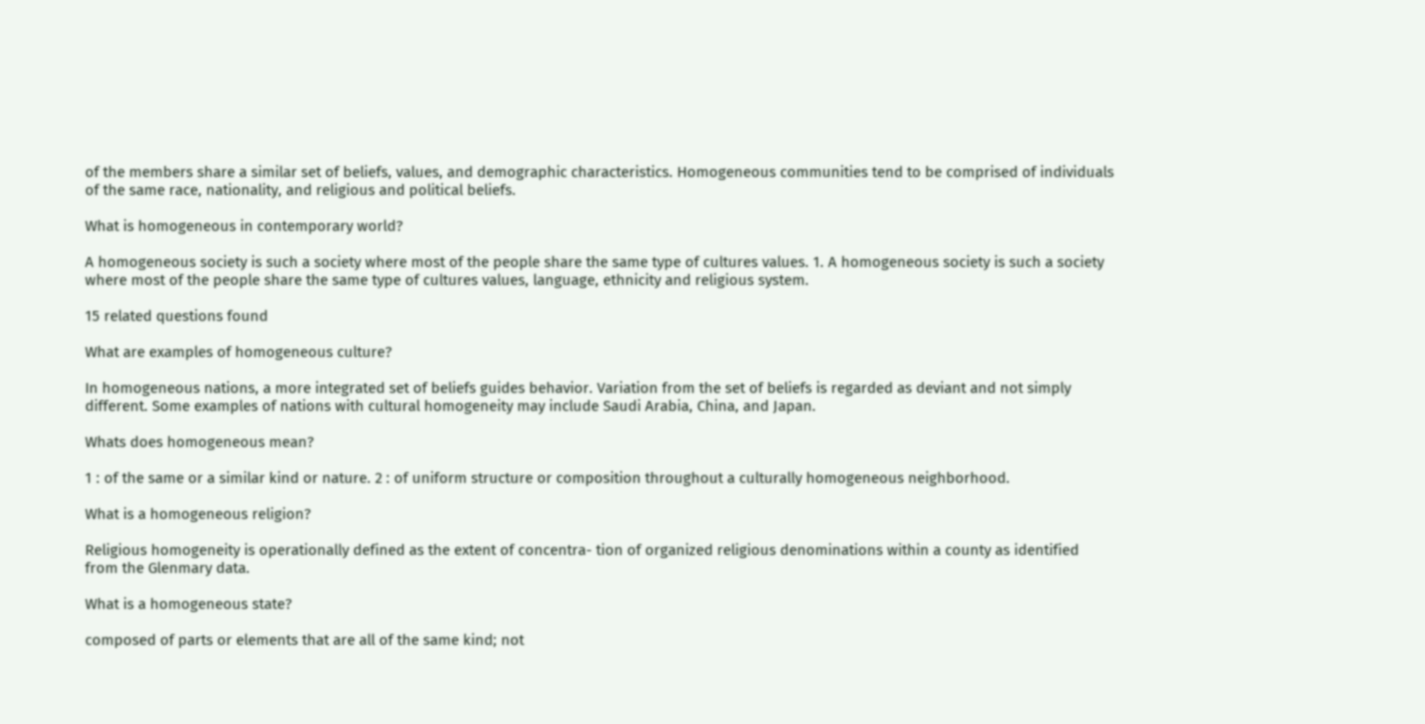of the members share a similar set of beliefs, values, and demographic characteristics. Homogeneous communities tend to be comprised of individuals of the same race, nationality, and religious and political beliefs.

What is homogeneous in contemporary world?

A homogeneous society is such a society where most of the people share the same type of cultures values. 1. A homogeneous society is such a society where most of the people share the same type of cultures values, language, ethnicity and religious system.

15 related questions found

What are examples of homogeneous culture?

In homogeneous nations, a more integrated set of beliefs guides behavior. Variation from the set of beliefs is regarded as deviant and not simply different. Some examples of nations with cultural homogeneity may include Saudi Arabia, China, and Japan.

Whats does homogeneous mean?

1 : of the same or a similar kind or nature. 2 : of uniform structure or composition throughout a culturally homogeneous neighborhood.

What is a homogeneous religion?

Religious homogeneity is operationally defined as the extent of concentra- tion of organized religious denominations within a county as identified from the Glenmary data.

What is a homogeneous state?

composed of parts or elements that are all of the same kind; not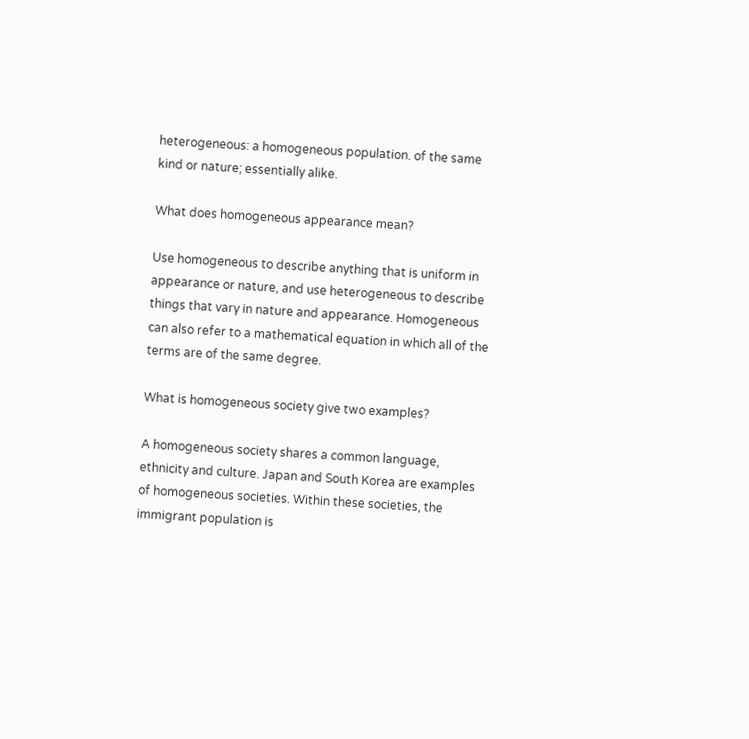heterogeneous: a homogeneous population. of the same kind or nature; essentially alike.

What does homogeneous appearance mean?

Use homogeneous to describe anything that is uniform in appearance or nature, and use heterogeneous to describe things that vary in nature and appearance. Homogeneous can also refer to a mathematical equation in which all of the terms are of the same degree.

What is homogeneous society give two examples?

A homogeneous society shares a common language, ethnicity and culture. Japan and South Korea are examples of homogeneous societies. Within these societies, the immigrant population is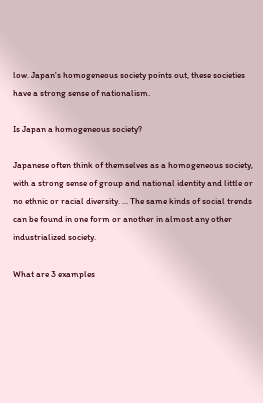low. Japan's homogeneous society points out, these societies have a strong sense of nationalism.

Is Japan a homogeneous society?

Japanese often think of themselves as a homogeneous society, with a strong sense of group and national identity and little or no ethnic or racial diversity. ... The same kinds of social trends can be found in one form or another in almost any other industrialized society.

What are 3 examples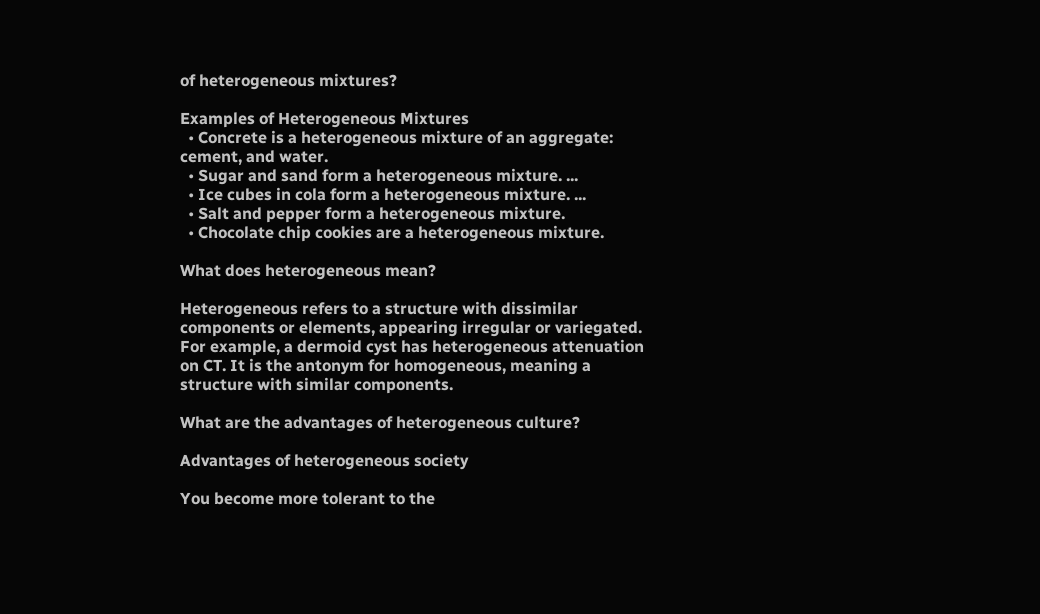of heterogeneous mixtures?

Examples of Heterogeneous Mixtures
  • Concrete is a heterogeneous mixture of an aggregate: cement, and water.
  • Sugar and sand form a heterogeneous mixture. ...
  • Ice cubes in cola form a heterogeneous mixture. ...
  • Salt and pepper form a heterogeneous mixture.
  • Chocolate chip cookies are a heterogeneous mixture.

What does heterogeneous mean?

Heterogeneous refers to a structure with dissimilar components or elements, appearing irregular or variegated. For example, a dermoid cyst has heterogeneous attenuation on CT. It is the antonym for homogeneous, meaning a structure with similar components.

What are the advantages of heterogeneous culture?

Advantages of heterogeneous society

You become more tolerant to the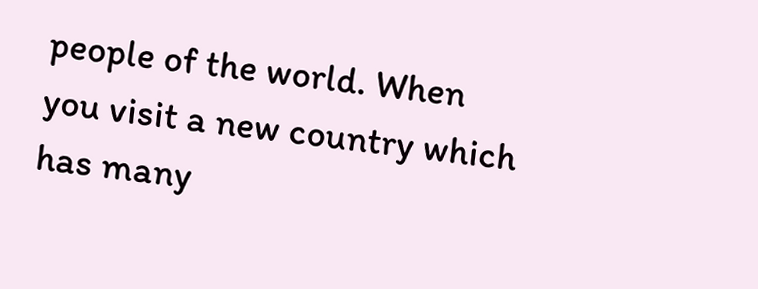people of the world. When you visit a new country which has many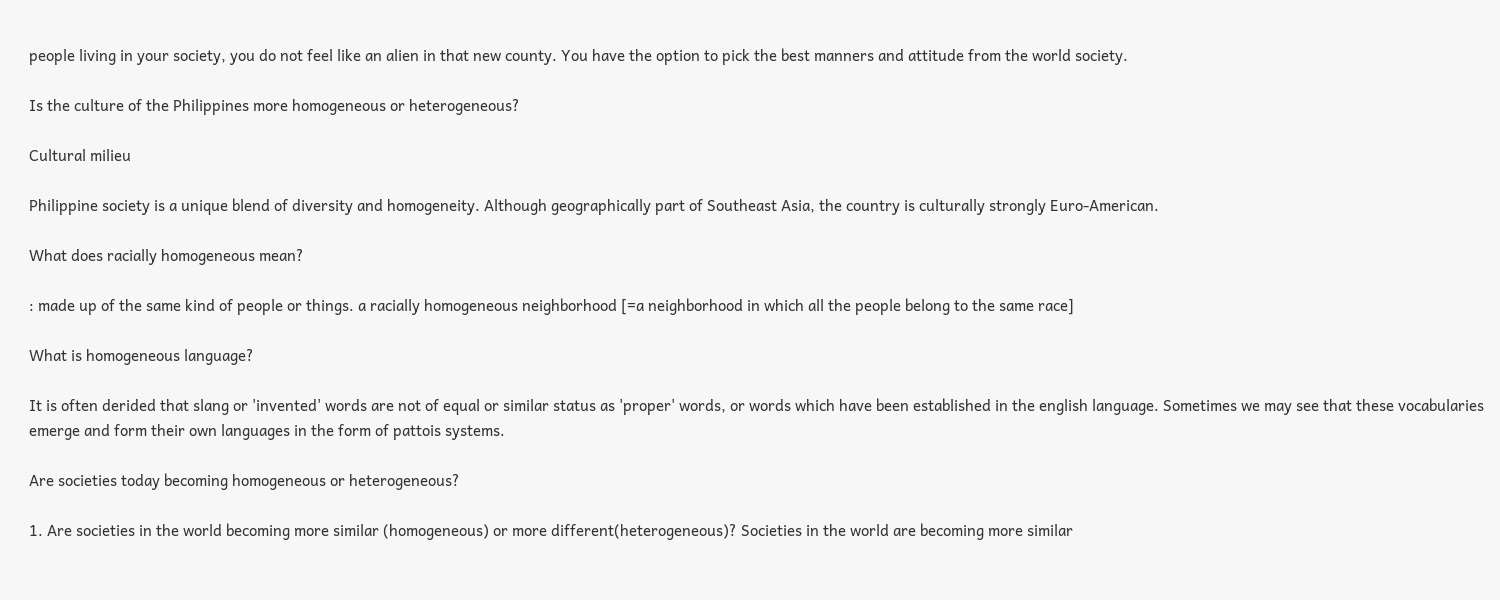people living in your society, you do not feel like an alien in that new county. You have the option to pick the best manners and attitude from the world society.

Is the culture of the Philippines more homogeneous or heterogeneous?

Cultural milieu

Philippine society is a unique blend of diversity and homogeneity. Although geographically part of Southeast Asia, the country is culturally strongly Euro-American.

What does racially homogeneous mean?

: made up of the same kind of people or things. a racially homogeneous neighborhood [=a neighborhood in which all the people belong to the same race]

What is homogeneous language?

It is often derided that slang or 'invented' words are not of equal or similar status as 'proper' words, or words which have been established in the english language. Sometimes we may see that these vocabularies emerge and form their own languages in the form of pattois systems.

Are societies today becoming homogeneous or heterogeneous?

1. Are societies in the world becoming more similar (homogeneous) or more different(heterogeneous)? Societies in the world are becoming more similar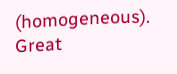(homogeneous). Great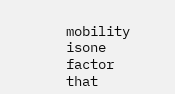mobility isone factor that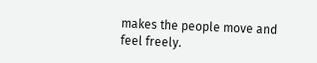makes the people move and feel freely.